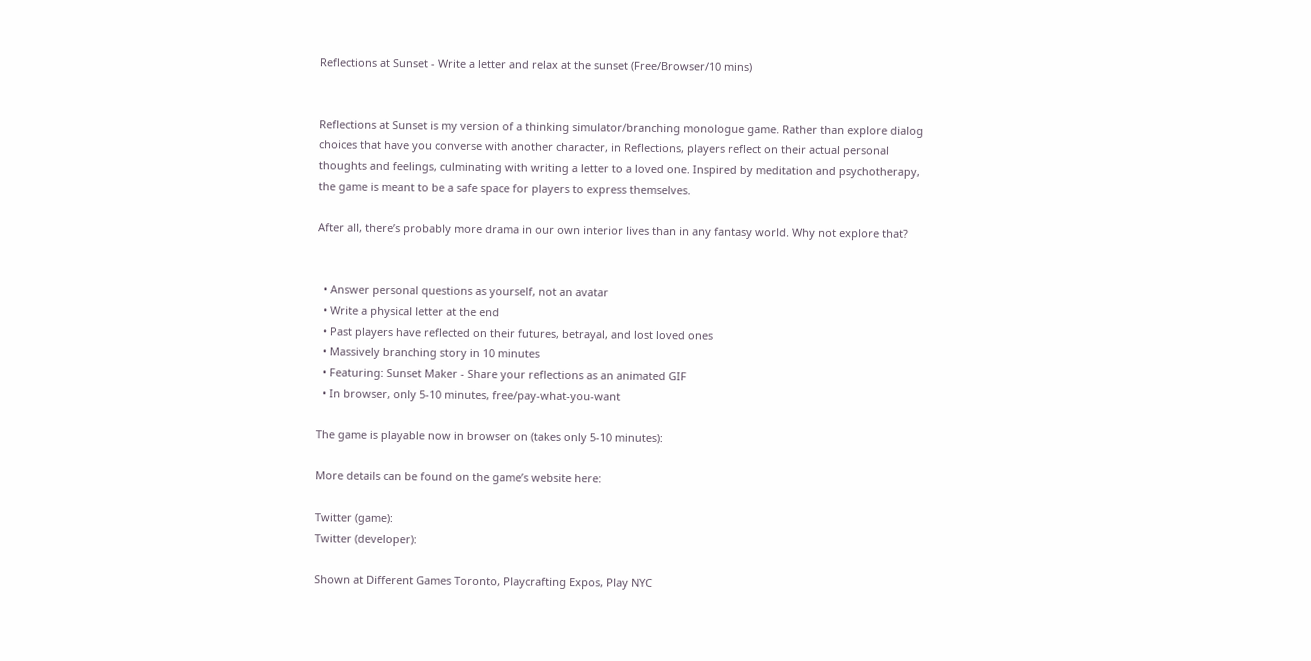Reflections at Sunset - Write a letter and relax at the sunset (Free/Browser/10 mins)


Reflections at Sunset is my version of a thinking simulator/branching monologue game. Rather than explore dialog choices that have you converse with another character, in Reflections, players reflect on their actual personal thoughts and feelings, culminating with writing a letter to a loved one. Inspired by meditation and psychotherapy, the game is meant to be a safe space for players to express themselves.

After all, there’s probably more drama in our own interior lives than in any fantasy world. Why not explore that?


  • Answer personal questions as yourself, not an avatar
  • Write a physical letter at the end
  • Past players have reflected on their futures, betrayal, and lost loved ones
  • Massively branching story in 10 minutes
  • Featuring: Sunset Maker - Share your reflections as an animated GIF
  • In browser, only 5-10 minutes, free/pay-what-you-want

The game is playable now in browser on (takes only 5-10 minutes):

More details can be found on the game’s website here:

Twitter (game):
Twitter (developer):

Shown at Different Games Toronto, Playcrafting Expos, Play NYC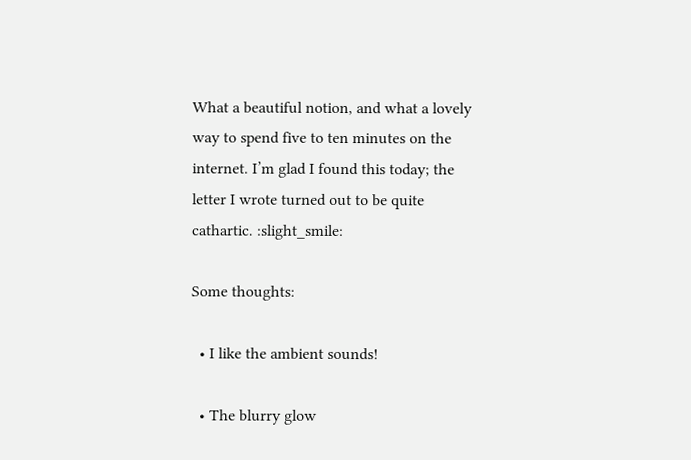What a beautiful notion, and what a lovely way to spend five to ten minutes on the internet. I’m glad I found this today; the letter I wrote turned out to be quite cathartic. :slight_smile:

Some thoughts:

  • I like the ambient sounds!

  • The blurry glow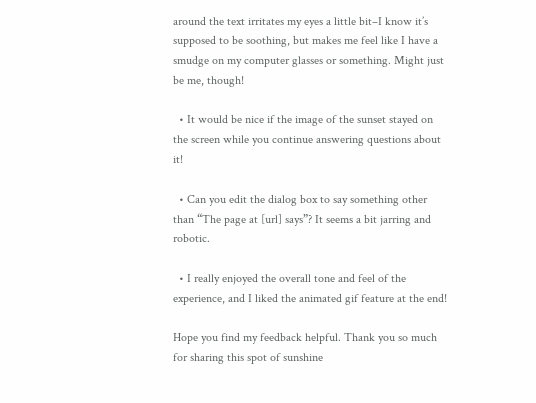around the text irritates my eyes a little bit–I know it’s supposed to be soothing, but makes me feel like I have a smudge on my computer glasses or something. Might just be me, though!

  • It would be nice if the image of the sunset stayed on the screen while you continue answering questions about it!

  • Can you edit the dialog box to say something other than “The page at [url] says”? It seems a bit jarring and robotic.

  • I really enjoyed the overall tone and feel of the experience, and I liked the animated gif feature at the end!

Hope you find my feedback helpful. Thank you so much for sharing this spot of sunshine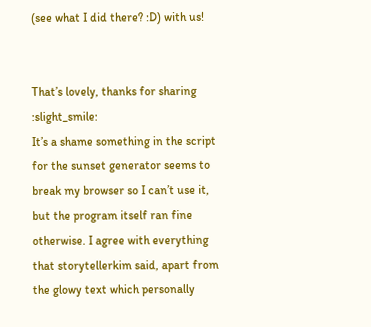(see what I did there? :D) with us!


That’s lovely, thanks for sharing :slight_smile:
It’s a shame something in the script for the sunset generator seems to break my browser so I can’t use it, but the program itself ran fine otherwise. I agree with everything that storytellerkim said, apart from the glowy text which personally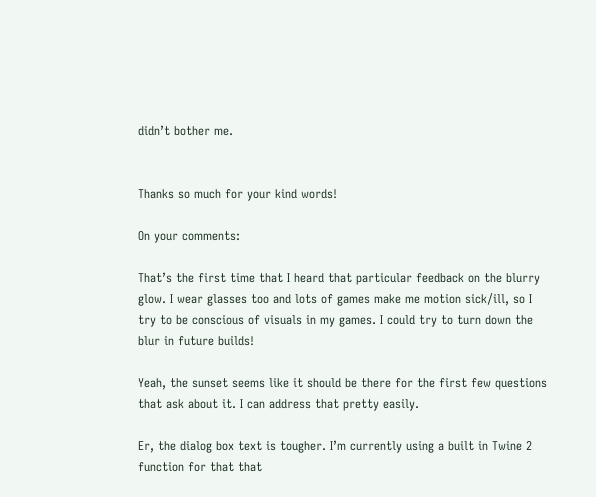didn’t bother me.


Thanks so much for your kind words!

On your comments:

That’s the first time that I heard that particular feedback on the blurry glow. I wear glasses too and lots of games make me motion sick/ill, so I try to be conscious of visuals in my games. I could try to turn down the blur in future builds!

Yeah, the sunset seems like it should be there for the first few questions that ask about it. I can address that pretty easily.

Er, the dialog box text is tougher. I’m currently using a built in Twine 2 function for that that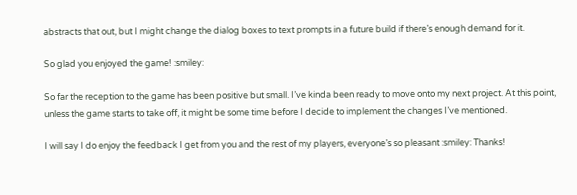abstracts that out, but I might change the dialog boxes to text prompts in a future build if there’s enough demand for it.

So glad you enjoyed the game! :smiley:

So far the reception to the game has been positive but small. I’ve kinda been ready to move onto my next project. At this point, unless the game starts to take off, it might be some time before I decide to implement the changes I’ve mentioned.

I will say I do enjoy the feedback I get from you and the rest of my players, everyone’s so pleasant :smiley: Thanks!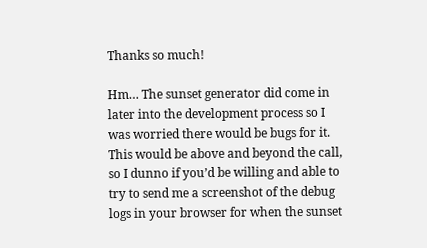Thanks so much!

Hm… The sunset generator did come in later into the development process so I was worried there would be bugs for it. This would be above and beyond the call, so I dunno if you’d be willing and able to try to send me a screenshot of the debug logs in your browser for when the sunset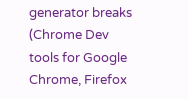generator breaks (Chrome Dev tools for Google Chrome, Firefox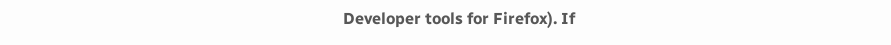Developer tools for Firefox). If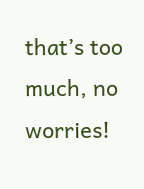that’s too much, no worries!